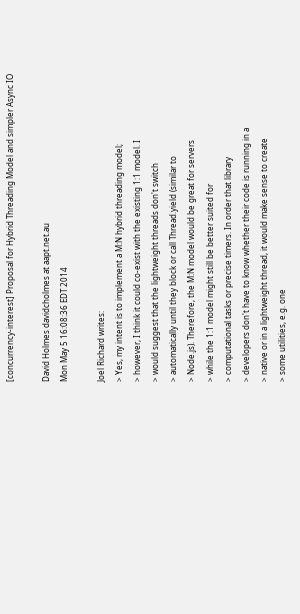[concurrency-interest] Proposal for Hybrid Threading Model and simpler Async IO

David Holmes davidcholmes at aapt.net.au
Mon May 5 16:08:36 EDT 2014

Joel Richard writes:
> Yes, my intent is to implement a M:N hybrid threading model;
> however, I think it could co-exist with the existing 1:1 model. I
> would suggest that the lightweight threads don't switch
> automatically until they block or call Thread.yield (similar to
> Node.js). Therefore, the M:N model would be great for servers
> while the 1:1 model might still be better suited for
> computational tasks or precise timers. In order that library
> developers don't have to know whether their code is running in a
> native or in a lightweight thread, it would make sense to create
> some utilities, e.g. one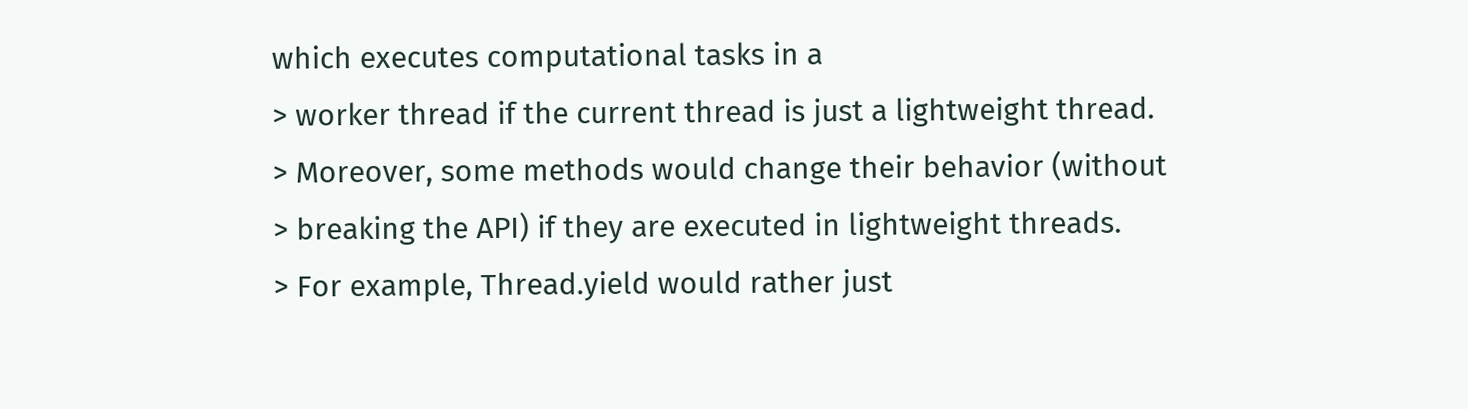which executes computational tasks in a
> worker thread if the current thread is just a lightweight thread.
> Moreover, some methods would change their behavior (without
> breaking the API) if they are executed in lightweight threads.
> For example, Thread.yield would rather just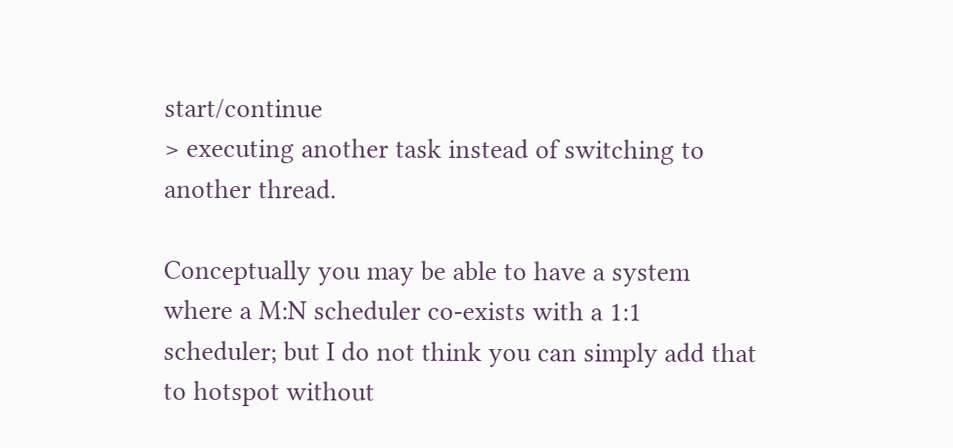start/continue
> executing another task instead of switching to another thread.

Conceptually you may be able to have a system where a M:N scheduler co-exists with a 1:1 scheduler; but I do not think you can simply add that to hotspot without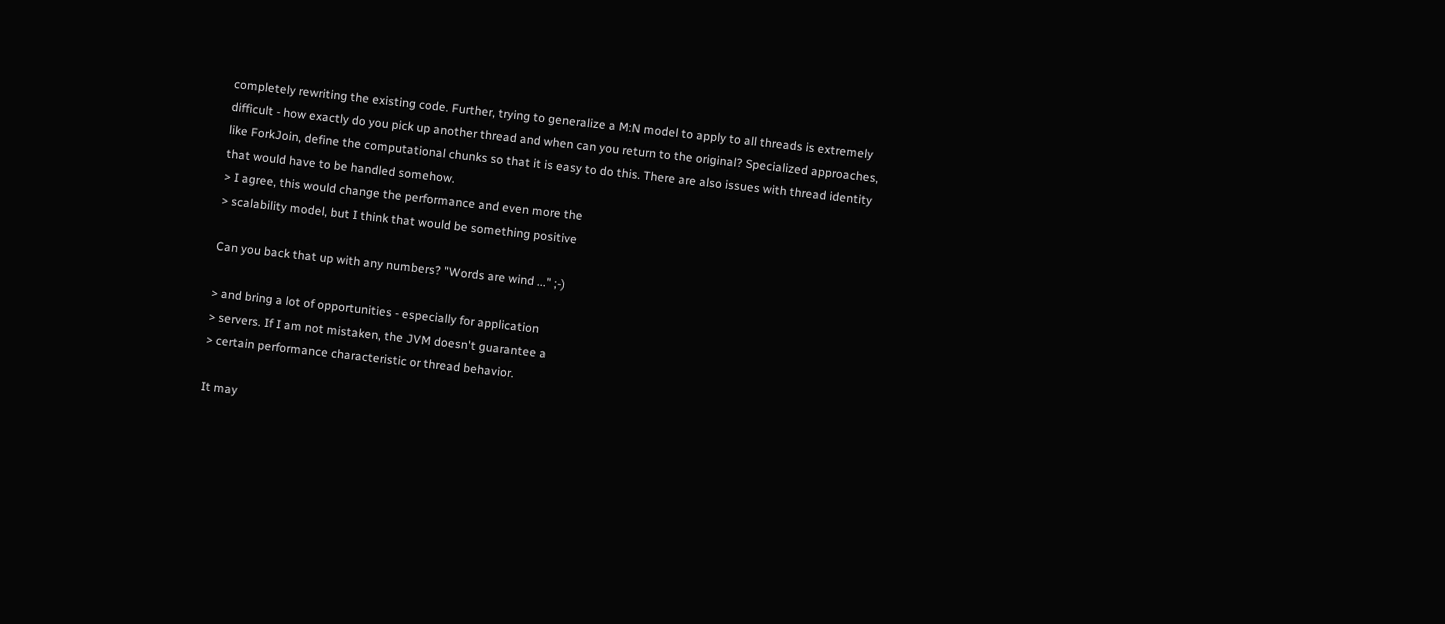completely rewriting the existing code. Further, trying to generalize a M:N model to apply to all threads is extremely difficult - how exactly do you pick up another thread and when can you return to the original? Specialized approaches, like ForkJoin, define the computational chunks so that it is easy to do this. There are also issues with thread identity that would have to be handled somehow.
> I agree, this would change the performance and even more the
> scalability model, but I think that would be something positive

Can you back that up with any numbers? "Words are wind ..." ;-)

> and bring a lot of opportunities - especially for application
> servers. If I am not mistaken, the JVM doesn't guarantee a
> certain performance characteristic or thread behavior.

It may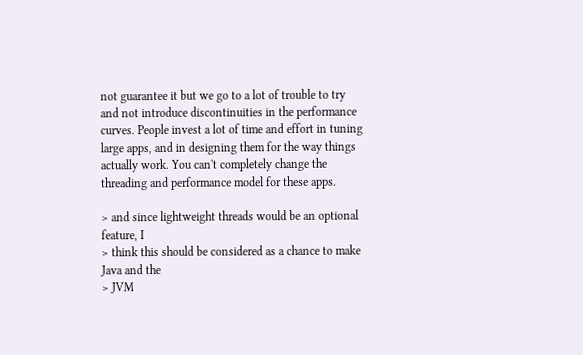not guarantee it but we go to a lot of trouble to try and not introduce discontinuities in the performance curves. People invest a lot of time and effort in tuning large apps, and in designing them for the way things actually work. You can't completely change the threading and performance model for these apps.

> and since lightweight threads would be an optional feature, I
> think this should be considered as a chance to make Java and the
> JVM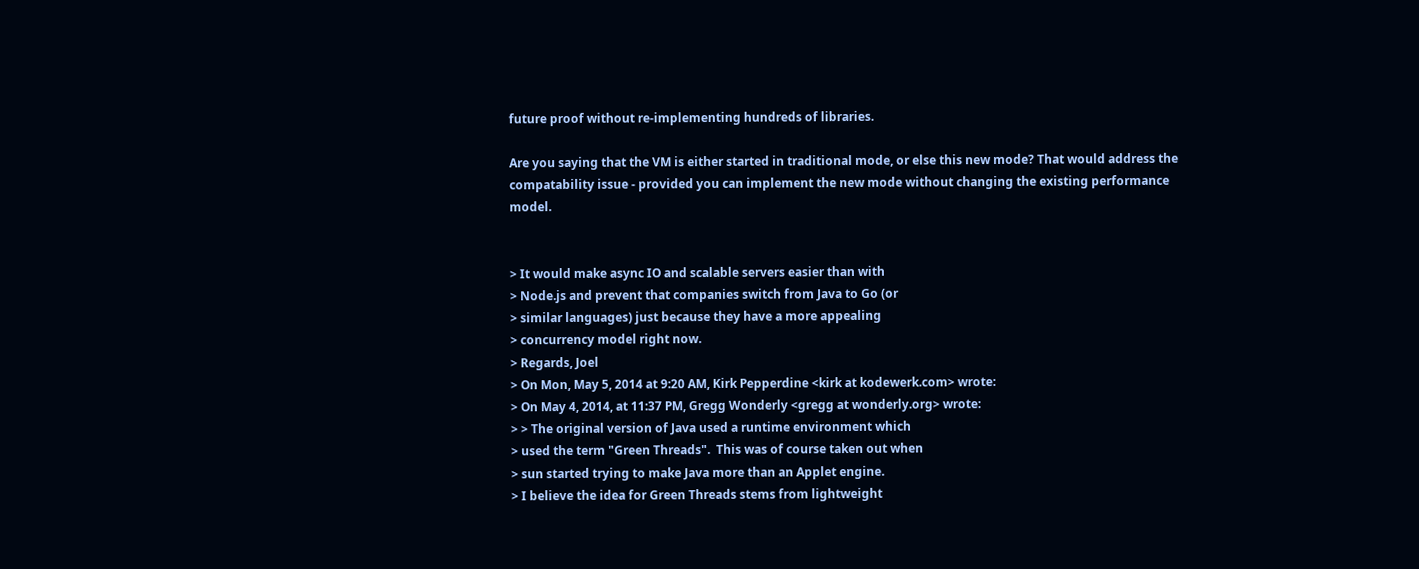future proof without re-implementing hundreds of libraries.

Are you saying that the VM is either started in traditional mode, or else this new mode? That would address the compatability issue - provided you can implement the new mode without changing the existing performance model.


> It would make async IO and scalable servers easier than with
> Node.js and prevent that companies switch from Java to Go (or
> similar languages) just because they have a more appealing
> concurrency model right now.
> Regards, Joel
> On Mon, May 5, 2014 at 9:20 AM, Kirk Pepperdine <kirk at kodewerk.com> wrote:
> On May 4, 2014, at 11:37 PM, Gregg Wonderly <gregg at wonderly.org> wrote:
> > The original version of Java used a runtime environment which
> used the term "Green Threads".  This was of course taken out when
> sun started trying to make Java more than an Applet engine.
> I believe the idea for Green Threads stems from lightweight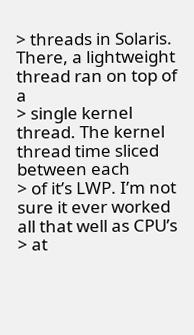> threads in Solaris. There, a lightweight thread ran on top of a
> single kernel thread. The kernel thread time sliced between each
> of it’s LWP. I’m not sure it ever worked all that well as CPU’s
> at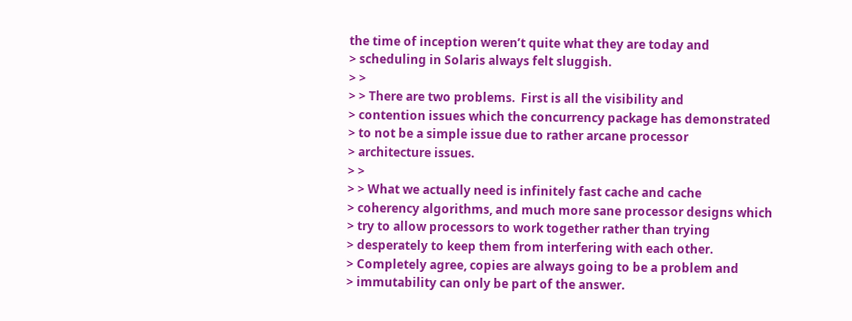the time of inception weren’t quite what they are today and
> scheduling in Solaris always felt sluggish.
> >
> > There are two problems.  First is all the visibility and
> contention issues which the concurrency package has demonstrated
> to not be a simple issue due to rather arcane processor
> architecture issues.
> >
> > What we actually need is infinitely fast cache and cache
> coherency algorithms, and much more sane processor designs which
> try to allow processors to work together rather than trying
> desperately to keep them from interfering with each other.
> Completely agree, copies are always going to be a problem and
> immutability can only be part of the answer.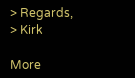> Regards,
> Kirk

More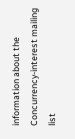information about the Concurrency-interest mailing list